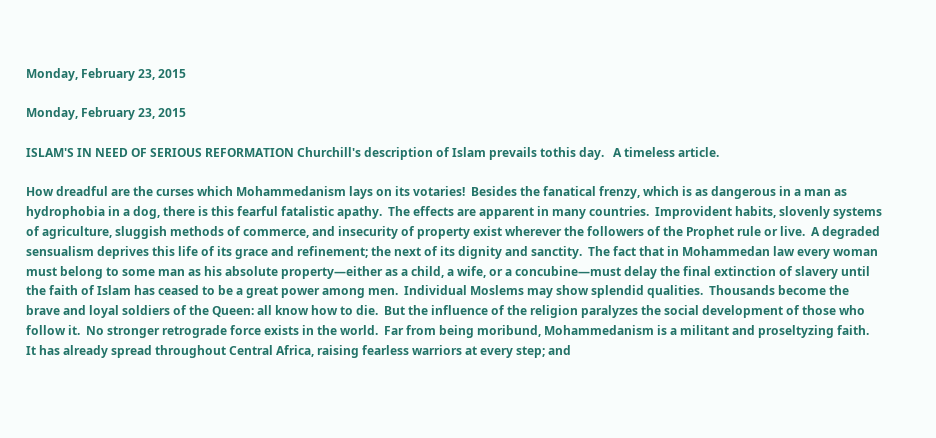Monday, February 23, 2015

Monday, February 23, 2015

ISLAM'S IN NEED OF SERIOUS REFORMATION Churchill's description of Islam prevails tothis day.   A timeless article.

How dreadful are the curses which Mohammedanism lays on its votaries!  Besides the fanatical frenzy, which is as dangerous in a man as hydrophobia in a dog, there is this fearful fatalistic apathy.  The effects are apparent in many countries.  Improvident habits, slovenly systems of agriculture, sluggish methods of commerce, and insecurity of property exist wherever the followers of the Prophet rule or live.  A degraded sensualism deprives this life of its grace and refinement; the next of its dignity and sanctity.  The fact that in Mohammedan law every woman must belong to some man as his absolute property—either as a child, a wife, or a concubine—must delay the final extinction of slavery until the faith of Islam has ceased to be a great power among men.  Individual Moslems may show splendid qualities.  Thousands become the brave and loyal soldiers of the Queen: all know how to die.  But the influence of the religion paralyzes the social development of those who follow it.  No stronger retrograde force exists in the world.  Far from being moribund, Mohammedanism is a militant and proseltyzing faith.  It has already spread throughout Central Africa, raising fearless warriors at every step; and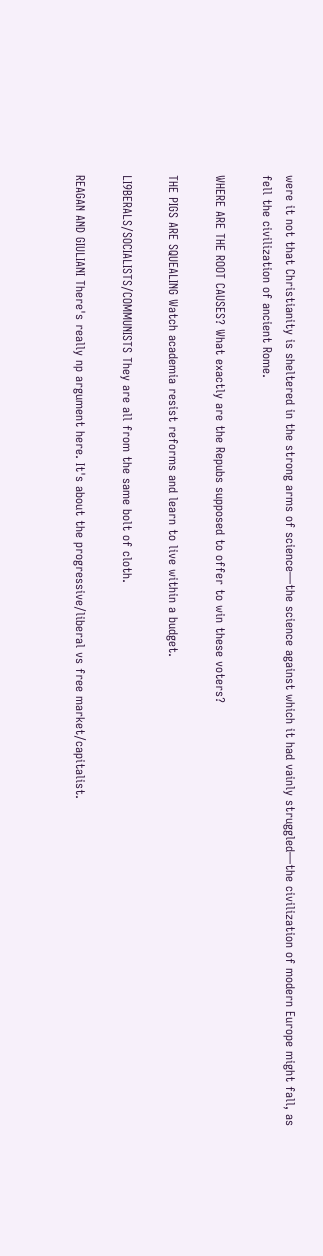were it not that Christianity is sheltered in the strong arms of science—the science against which it had vainly struggled—the civilization of modern Europe might fall, as fell the civilization of ancient Rome.

WHERE ARE THE ROOT CAUSES? What exactly are the Repubs supposed to offer to win these voters?

THE PIGS ARE SQUEALING Watch academia resist reforms and learn to live within a budget.

LI9BERALS/SOCIALISTS/COMMUNISTS They are all from the same bolt of cloth.

REAGAN AND GIULIANI There's really np argument here. It's about the progressive/liberal vs free market/capitalist.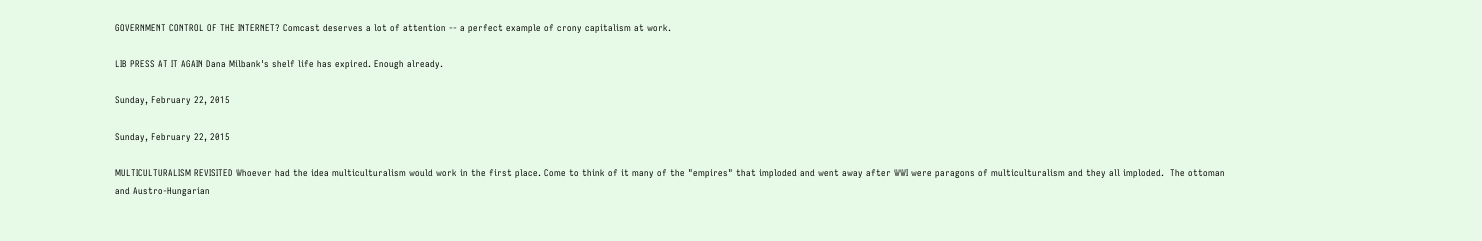GOVERNMENT CONTROL OF THE INTERNET? Comcast deserves a lot of attention -- a perfect example of crony capitalism at work.

LIB PRESS AT IT AGAIN Dana Milbank's shelf life has expired. Enough already.

Sunday, February 22, 2015

Sunday, February 22, 2015

MULTICULTURALISM REVISITED Whoever had the idea multiculturalism would work in the first place. Come to think of it many of the "empires" that imploded and went away after WWI were paragons of multiculturalism and they all imploded.  The ottoman and Austro-Hungarian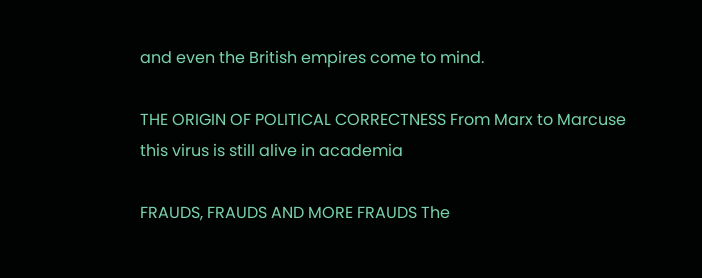and even the British empires come to mind.

THE ORIGIN OF POLITICAL CORRECTNESS From Marx to Marcuse this virus is still alive in academia

FRAUDS, FRAUDS AND MORE FRAUDS The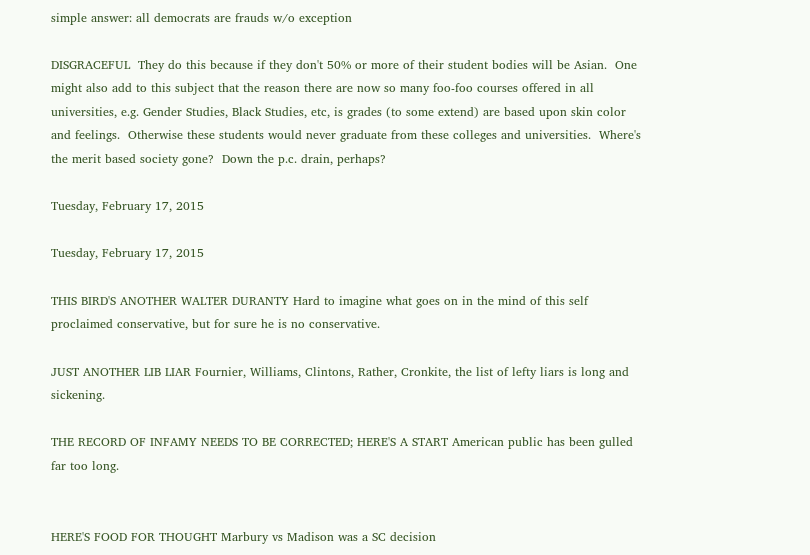simple answer: all democrats are frauds w/o exception

DISGRACEFUL  They do this because if they don't 50% or more of their student bodies will be Asian.  One might also add to this subject that the reason there are now so many foo-foo courses offered in all universities, e.g. Gender Studies, Black Studies, etc, is grades (to some extend) are based upon skin color and feelings.  Otherwise these students would never graduate from these colleges and universities.  Where's the merit based society gone?  Down the p.c. drain, perhaps?

Tuesday, February 17, 2015

Tuesday, February 17, 2015

THIS BIRD'S ANOTHER WALTER DURANTY Hard to imagine what goes on in the mind of this self proclaimed conservative, but for sure he is no conservative.

JUST ANOTHER LIB LIAR Fournier, Williams, Clintons, Rather, Cronkite, the list of lefty liars is long and sickening.

THE RECORD OF INFAMY NEEDS TO BE CORRECTED; HERE'S A START American public has been gulled far too long.


HERE'S FOOD FOR THOUGHT Marbury vs Madison was a SC decision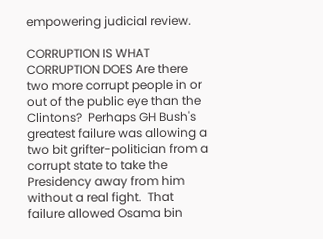empowering judicial review.

CORRUPTION IS WHAT CORRUPTION DOES Are there two more corrupt people in or out of the public eye than the Clintons?  Perhaps GH Bush's greatest failure was allowing a two bit grifter-politician from a corrupt state to take the Presidency away from him without a real fight.  That failure allowed Osama bin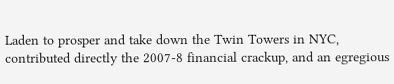Laden to prosper and take down the Twin Towers in NYC, contributed directly the 2007-8 financial crackup, and an egregious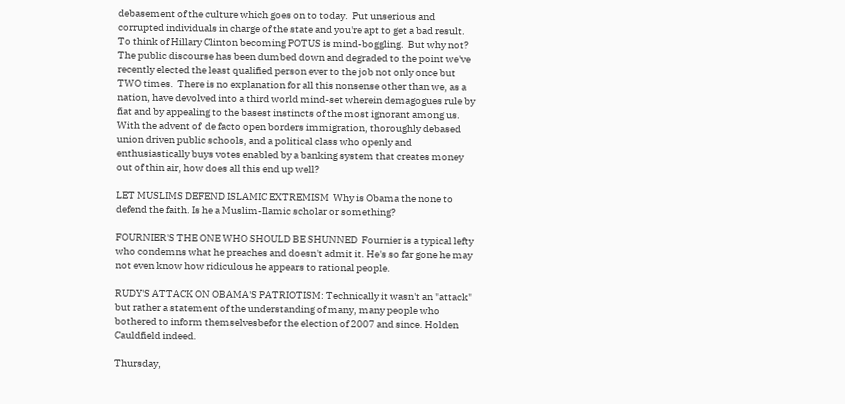debasement of the culture which goes on to today.  Put unserious and corrupted individuals in charge of the state and you're apt to get a bad result.  To think of Hillary Clinton becoming POTUS is mind-boggling.  But why not?  The public discourse has been dumbed down and degraded to the point we've recently elected the least qualified person ever to the job not only once but TWO times.  There is no explanation for all this nonsense other than we, as a nation, have devolved into a third world mind-set wherein demagogues rule by fiat and by appealing to the basest instincts of the most ignorant among us.  With the advent of  de facto open borders immigration, thoroughly debased union driven public schools, and a political class who openly and enthusiastically buys votes enabled by a banking system that creates money out of thin air, how does all this end up well?

LET MUSLIMS DEFEND ISLAMIC EXTREMISM  Why is Obama the none to defend the faith. Is he a Muslim-Ilamic scholar or something?

FOURNIER'S THE ONE WHO SHOULD BE SHUNNED  Fournier is a typical lefty who condemns what he preaches and doesn't admit it. He's so far gone he may not even know how ridiculous he appears to rational people.

RUDY'S ATTACK ON OBAMA'S PATRIOTISM: Technically it wasn't an "attack" but rather a statement of the understanding of many, many people who bothered to inform themselvesbefor the election of 2007 and since. Holden Cauldfield indeed.

Thursday,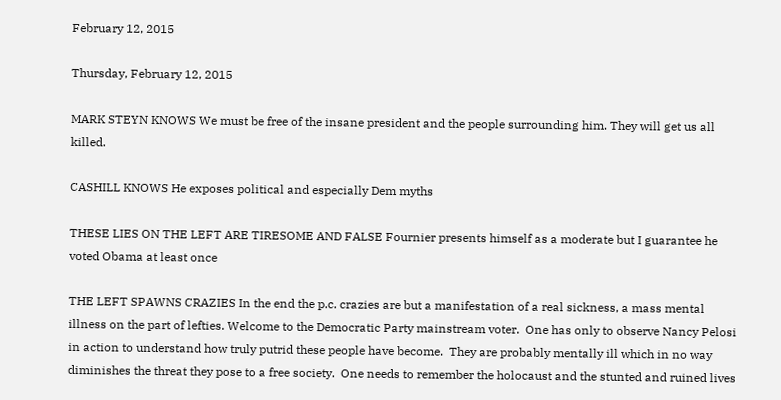February 12, 2015

Thursday, February 12, 2015

MARK STEYN KNOWS We must be free of the insane president and the people surrounding him. They will get us all killed.

CASHILL KNOWS He exposes political and especially Dem myths

THESE LIES ON THE LEFT ARE TIRESOME AND FALSE Fournier presents himself as a moderate but I guarantee he voted Obama at least once

THE LEFT SPAWNS CRAZIES In the end the p.c. crazies are but a manifestation of a real sickness, a mass mental illness on the part of lefties. Welcome to the Democratic Party mainstream voter.  One has only to observe Nancy Pelosi in action to understand how truly putrid these people have become.  They are probably mentally ill which in no way diminishes the threat they pose to a free society.  One needs to remember the holocaust and the stunted and ruined lives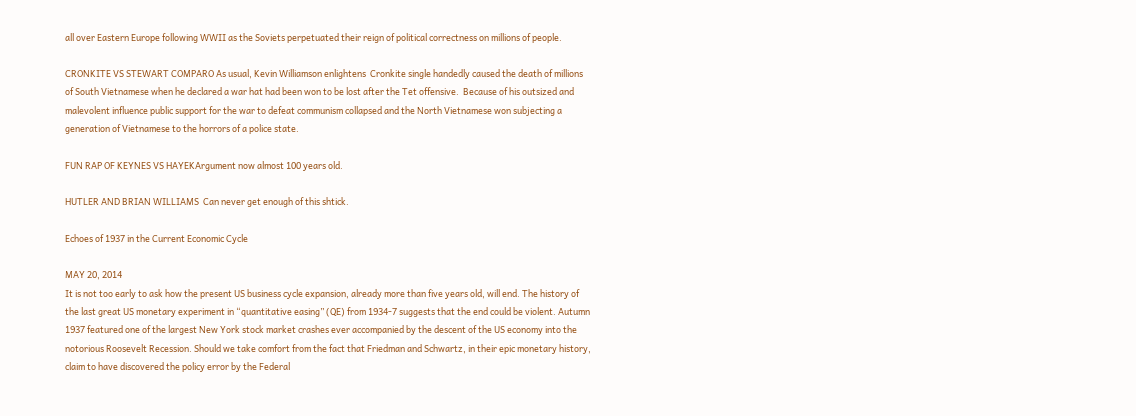all over Eastern Europe following WWII as the Soviets perpetuated their reign of political correctness on millions of people.

CRONKITE VS STEWART COMPARO As usual, Kevin Williamson enlightens  Cronkite single handedly caused the death of millions of South Vietnamese when he declared a war hat had been won to be lost after the Tet offensive.  Because of his outsized and malevolent influence public support for the war to defeat communism collapsed and the North Vietnamese won subjecting a generation of Vietnamese to the horrors of a police state.

FUN RAP OF KEYNES VS HAYEKArgument now almost 100 years old.

HUTLER AND BRIAN WILLIAMS  Can never get enough of this shtick.

Echoes of 1937 in the Current Economic Cycle

MAY 20, 2014
It is not too early to ask how the present US business cycle expansion, already more than five years old, will end. The history of the last great US monetary experiment in “quantitative easing” (QE) from 1934-7 suggests that the end could be violent. Autumn 1937 featured one of the largest New York stock market crashes ever accompanied by the descent of the US economy into the notorious Roosevelt Recession. Should we take comfort from the fact that Friedman and Schwartz, in their epic monetary history, claim to have discovered the policy error by the Federal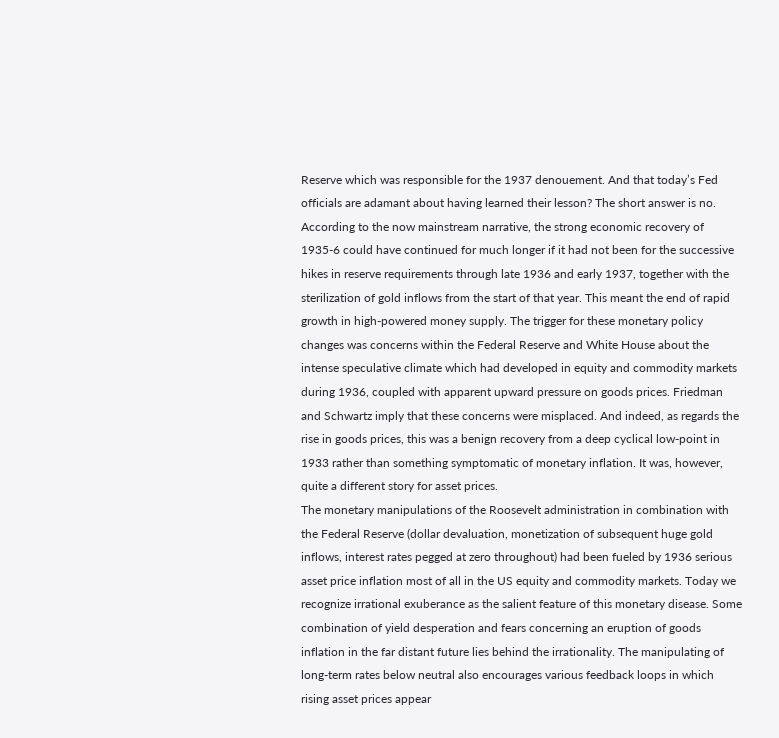Reserve which was responsible for the 1937 denouement. And that today’s Fed officials are adamant about having learned their lesson? The short answer is no.
According to the now mainstream narrative, the strong economic recovery of 1935-6 could have continued for much longer if it had not been for the successive hikes in reserve requirements through late 1936 and early 1937, together with the sterilization of gold inflows from the start of that year. This meant the end of rapid growth in high-powered money supply. The trigger for these monetary policy changes was concerns within the Federal Reserve and White House about the intense speculative climate which had developed in equity and commodity markets during 1936, coupled with apparent upward pressure on goods prices. Friedman and Schwartz imply that these concerns were misplaced. And indeed, as regards the rise in goods prices, this was a benign recovery from a deep cyclical low-point in 1933 rather than something symptomatic of monetary inflation. It was, however, quite a different story for asset prices.
The monetary manipulations of the Roosevelt administration in combination with the Federal Reserve (dollar devaluation, monetization of subsequent huge gold inflows, interest rates pegged at zero throughout) had been fueled by 1936 serious asset price inflation most of all in the US equity and commodity markets. Today we recognize irrational exuberance as the salient feature of this monetary disease. Some combination of yield desperation and fears concerning an eruption of goods inflation in the far distant future lies behind the irrationality. The manipulating of long-term rates below neutral also encourages various feedback loops in which rising asset prices appear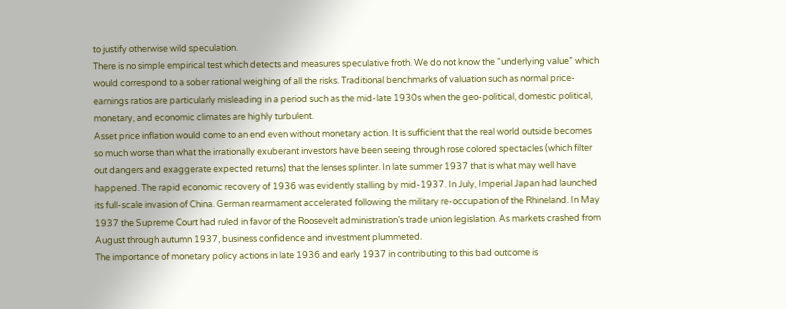to justify otherwise wild speculation.
There is no simple empirical test which detects and measures speculative froth. We do not know the “underlying value” which would correspond to a sober rational weighing of all the risks. Traditional benchmarks of valuation such as normal price-earnings ratios are particularly misleading in a period such as the mid-late 1930s when the geo-political, domestic political, monetary, and economic climates are highly turbulent.
Asset price inflation would come to an end even without monetary action. It is sufficient that the real world outside becomes so much worse than what the irrationally exuberant investors have been seeing through rose colored spectacles (which filter out dangers and exaggerate expected returns) that the lenses splinter. In late summer 1937 that is what may well have happened. The rapid economic recovery of 1936 was evidently stalling by mid-1937. In July, Imperial Japan had launched its full-scale invasion of China. German rearmament accelerated following the military re-occupation of the Rhineland. In May 1937 the Supreme Court had ruled in favor of the Roosevelt administration’s trade union legislation. As markets crashed from August through autumn 1937, business confidence and investment plummeted.
The importance of monetary policy actions in late 1936 and early 1937 in contributing to this bad outcome is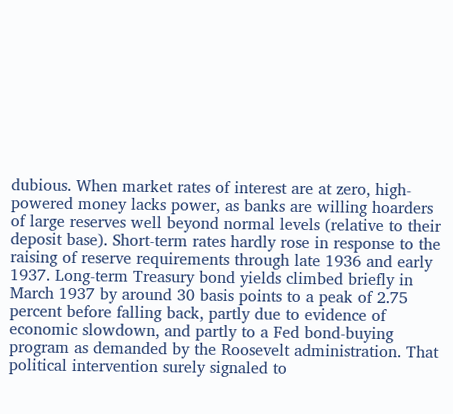dubious. When market rates of interest are at zero, high-powered money lacks power, as banks are willing hoarders of large reserves well beyond normal levels (relative to their deposit base). Short-term rates hardly rose in response to the raising of reserve requirements through late 1936 and early 1937. Long-term Treasury bond yields climbed briefly in March 1937 by around 30 basis points to a peak of 2.75 percent before falling back, partly due to evidence of economic slowdown, and partly to a Fed bond-buying program as demanded by the Roosevelt administration. That political intervention surely signaled to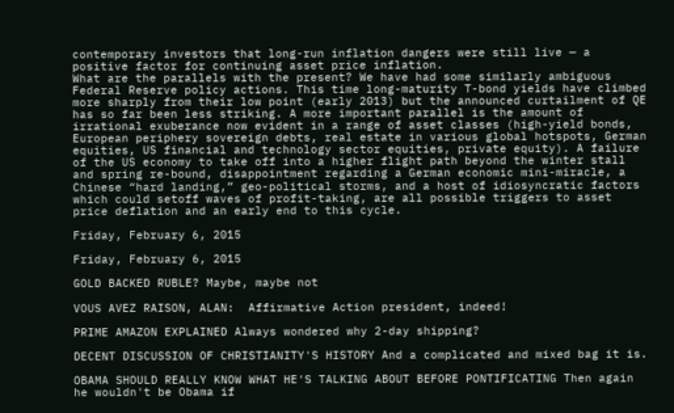contemporary investors that long-run inflation dangers were still live — a positive factor for continuing asset price inflation.
What are the parallels with the present? We have had some similarly ambiguous Federal Reserve policy actions. This time long-maturity T-bond yields have climbed more sharply from their low point (early 2013) but the announced curtailment of QE has so far been less striking. A more important parallel is the amount of irrational exuberance now evident in a range of asset classes (high-yield bonds, European periphery sovereign debts, real estate in various global hotspots, German equities, US financial and technology sector equities, private equity). A failure of the US economy to take off into a higher flight path beyond the winter stall and spring re-bound, disappointment regarding a German economic mini-miracle, a Chinese “hard landing,” geo-political storms, and a host of idiosyncratic factors which could setoff waves of profit-taking, are all possible triggers to asset price deflation and an early end to this cycle.

Friday, February 6, 2015

Friday, February 6, 2015

GOLD BACKED RUBLE? Maybe, maybe not

VOUS AVEZ RAISON, ALAN:  Affirmative Action president, indeed!

PRIME AMAZON EXPLAINED Always wondered why 2-day shipping?

DECENT DISCUSSION OF CHRISTIANITY'S HISTORY And a complicated and mixed bag it is.

OBAMA SHOULD REALLY KNOW WHAT HE'S TALKING ABOUT BEFORE PONTIFICATING Then again he wouldn't be Obama if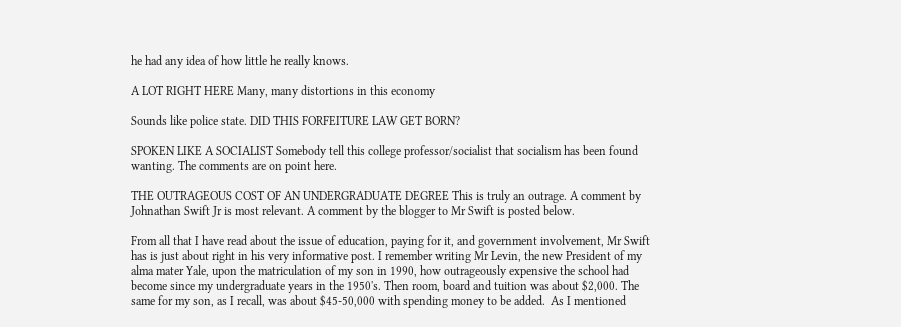he had any idea of how little he really knows.

A LOT RIGHT HERE Many, many distortions in this economy

Sounds like police state. DID THIS FORFEITURE LAW GET BORN?

SPOKEN LIKE A SOCIALIST Somebody tell this college professor/socialist that socialism has been found wanting. The comments are on point here.

THE OUTRAGEOUS COST OF AN UNDERGRADUATE DEGREE This is truly an outrage. A comment by Johnathan Swift Jr is most relevant. A comment by the blogger to Mr Swift is posted below.

From all that I have read about the issue of education, paying for it, and government involvement, Mr Swift has is just about right in his very informative post. I remember writing Mr Levin, the new President of my alma mater Yale, upon the matriculation of my son in 1990, how outrageously expensive the school had become since my undergraduate years in the 1950's. Then room, board and tuition was about $2,000. The same for my son, as I recall, was about $45-50,000 with spending money to be added.  As I mentioned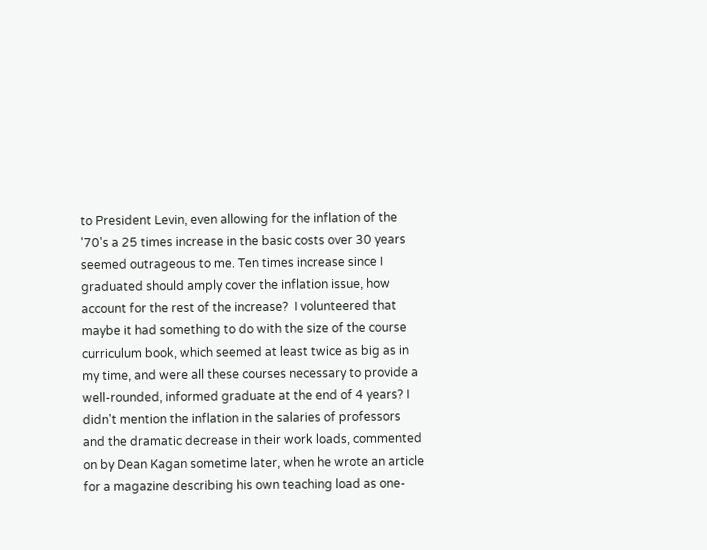to President Levin, even allowing for the inflation of the '70's a 25 times increase in the basic costs over 30 years seemed outrageous to me. Ten times increase since I graduated should amply cover the inflation issue, how account for the rest of the increase?  I volunteered that maybe it had something to do with the size of the course curriculum book, which seemed at least twice as big as in my time, and were all these courses necessary to provide a well-rounded, informed graduate at the end of 4 years? I didn't mention the inflation in the salaries of professors and the dramatic decrease in their work loads, commented on by Dean Kagan sometime later, when he wrote an article for a magazine describing his own teaching load as one-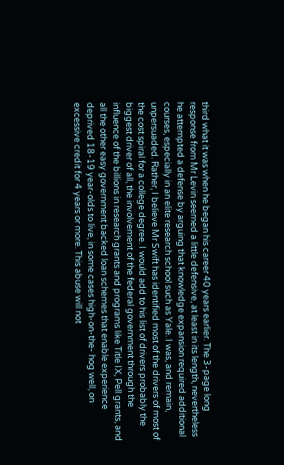third what it was when he began his career 40 years earlier. The 3-page long response from Mr Levin seemed a little defensive, at least in its length, nevertheless he attempted a defense by arguing that knowledge expansion required additional courses, especially in an elite research school such as Yale. I was, and remain, unpersuaded. Rather, I believe Mr Swift has identified most of the drivers of most of the cost spiral for a college degree. I would add to his list of drivers probably the biggest driver of all, the involvement of the federal government through the influence of the billions in research grants and programs like Title IX, Pell grants, and all the other easy government backed loan schemes that enable experience deprived 18-19 year-olds to live, in some cases high-on-the- hog well, on excessive credit for 4 years or more. This abuse will not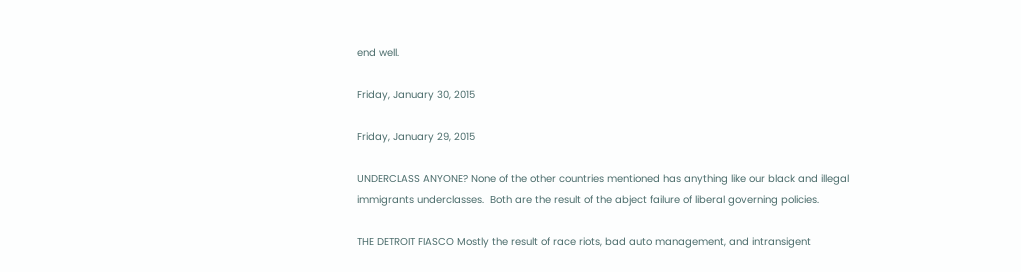end well.

Friday, January 30, 2015

Friday, January 29, 2015

UNDERCLASS ANYONE? None of the other countries mentioned has anything like our black and illegal immigrants underclasses.  Both are the result of the abject failure of liberal governing policies.

THE DETROIT FIASCO Mostly the result of race riots, bad auto management, and intransigent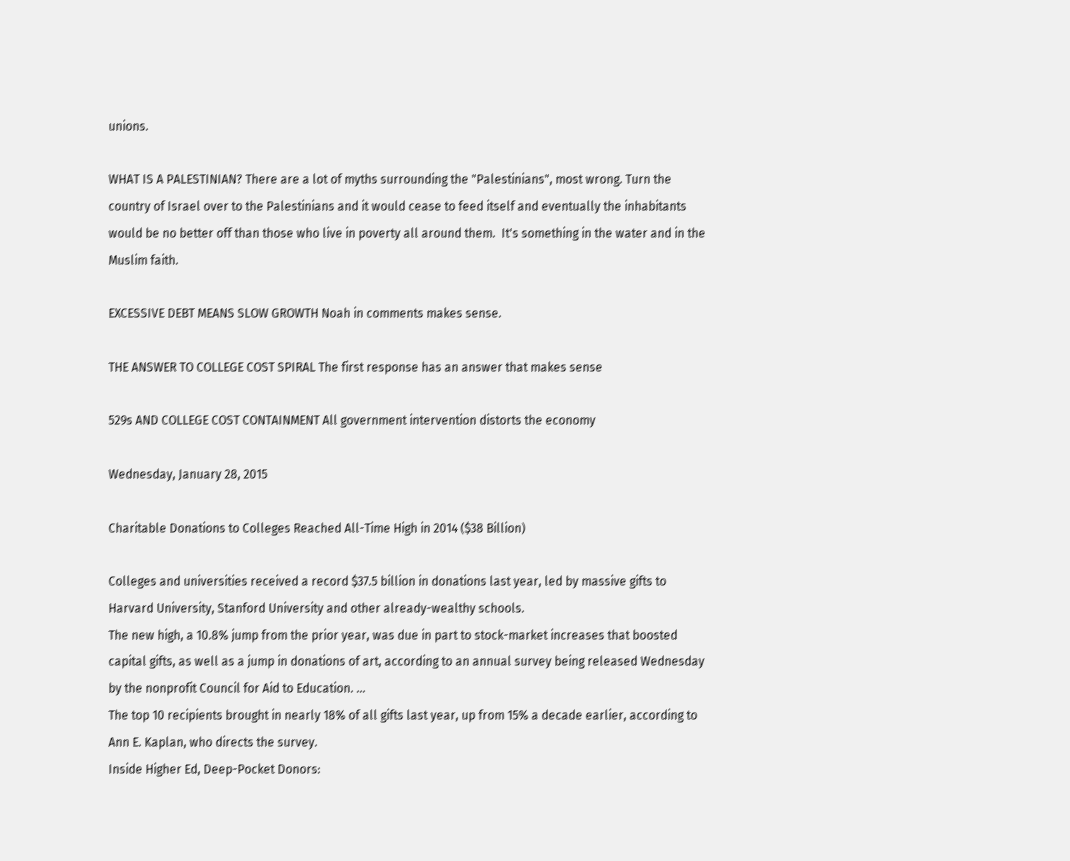unions.

WHAT IS A PALESTINIAN? There are a lot of myths surrounding the "Palestinians", most wrong. Turn the country of Israel over to the Palestinians and it would cease to feed itself and eventually the inhabitants would be no better off than those who live in poverty all around them.  It's something in the water and in the Muslim faith.

EXCESSIVE DEBT MEANS SLOW GROWTH Noah in comments makes sense.

THE ANSWER TO COLLEGE COST SPIRAL The first response has an answer that makes sense

529s AND COLLEGE COST CONTAINMENT All government intervention distorts the economy

Wednesday, January 28, 2015

Charitable Donations to Colleges Reached All-Time High in 2014 ($38 Billion)

Colleges and universities received a record $37.5 billion in donations last year, led by massive gifts to Harvard University, Stanford University and other already-wealthy schools.
The new high, a 10.8% jump from the prior year, was due in part to stock-market increases that boosted capital gifts, as well as a jump in donations of art, according to an annual survey being released Wednesday by the nonprofit Council for Aid to Education. ...
The top 10 recipients brought in nearly 18% of all gifts last year, up from 15% a decade earlier, according to Ann E. Kaplan, who directs the survey.
Inside Higher Ed, Deep-Pocket Donors: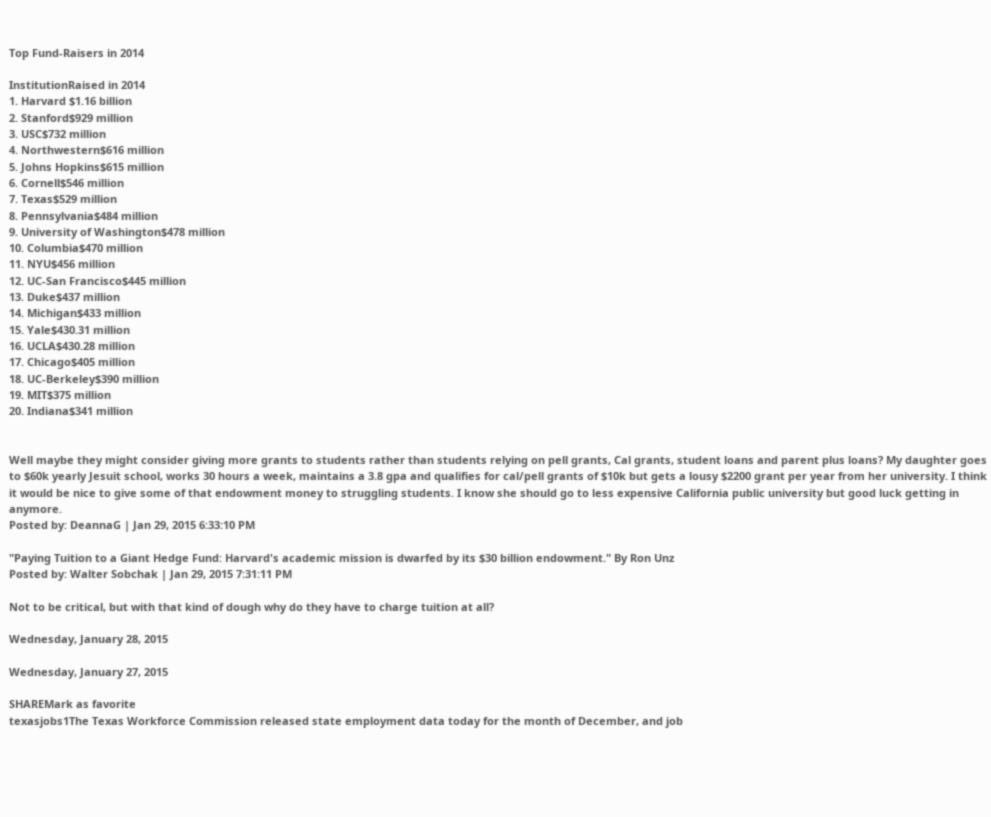Top Fund-Raisers in 2014

InstitutionRaised in 2014
1. Harvard $1.16 billion
2. Stanford$929 million
3. USC$732 million
4. Northwestern$616 million
5. Johns Hopkins$615 million
6. Cornell$546 million
7. Texas$529 million
8. Pennsylvania$484 million
9. University of Washington$478 million
10. Columbia$470 million
11. NYU$456 million
12. UC-San Francisco$445 million
13. Duke$437 million
14. Michigan$433 million
15. Yale$430.31 million
16. UCLA$430.28 million
17. Chicago$405 million
18. UC-Berkeley$390 million
19. MIT$375 million
20. Indiana$341 million


Well maybe they might consider giving more grants to students rather than students relying on pell grants, Cal grants, student loans and parent plus loans? My daughter goes to $60k yearly Jesuit school, works 30 hours a week, maintains a 3.8 gpa and qualifies for cal/pell grants of $10k but gets a lousy $2200 grant per year from her university. I think it would be nice to give some of that endowment money to struggling students. I know she should go to less expensive California public university but good luck getting in anymore.
Posted by: DeannaG | Jan 29, 2015 6:33:10 PM

"Paying Tuition to a Giant Hedge Fund: Harvard's academic mission is dwarfed by its $30 billion endowment." By Ron Unz
Posted by: Walter Sobchak | Jan 29, 2015 7:31:11 PM

Not to be critical, but with that kind of dough why do they have to charge tuition at all?

Wednesday, January 28, 2015

Wednesday, January 27, 2015

SHAREMark as favorite
texasjobs1The Texas Workforce Commission released state employment data today for the month of December, and job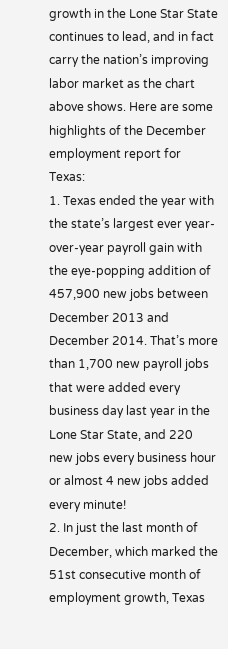growth in the Lone Star State continues to lead, and in fact carry the nation’s improving labor market as the chart above shows. Here are some highlights of the December employment report for Texas:
1. Texas ended the year with the state’s largest ever year-over-year payroll gain with the eye-popping addition of 457,900 new jobs between December 2013 and December 2014. That’s more than 1,700 new payroll jobs that were added every business day last year in the Lone Star State, and 220 new jobs every business hour or almost 4 new jobs added every minute!
2. In just the last month of December, which marked the 51st consecutive month of employment growth, Texas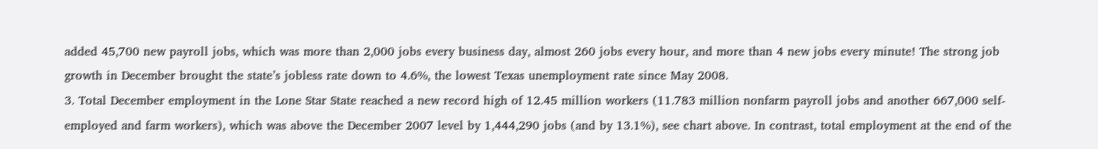added 45,700 new payroll jobs, which was more than 2,000 jobs every business day, almost 260 jobs every hour, and more than 4 new jobs every minute! The strong job growth in December brought the state’s jobless rate down to 4.6%, the lowest Texas unemployment rate since May 2008.
3. Total December employment in the Lone Star State reached a new record high of 12.45 million workers (11.783 million nonfarm payroll jobs and another 667,000 self-employed and farm workers), which was above the December 2007 level by 1,444,290 jobs (and by 13.1%), see chart above. In contrast, total employment at the end of the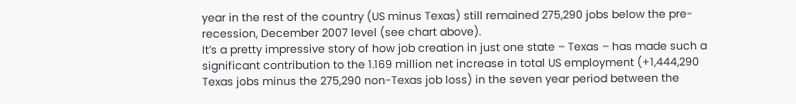year in the rest of the country (US minus Texas) still remained 275,290 jobs below the pre-recession, December 2007 level (see chart above).
It’s a pretty impressive story of how job creation in just one state – Texas – has made such a significant contribution to the 1.169 million net increase in total US employment (+1,444,290 Texas jobs minus the 275,290 non-Texas job loss) in the seven year period between the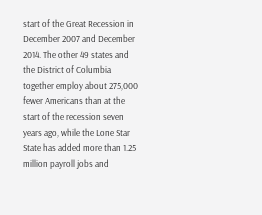start of the Great Recession in December 2007 and December 2014. The other 49 states and the District of Columbia together employ about 275,000 fewer Americans than at the start of the recession seven years ago, while the Lone Star State has added more than 1.25 million payroll jobs and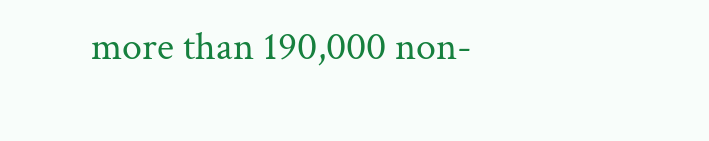more than 190,000 non-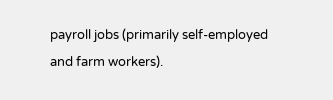payroll jobs (primarily self-employed and farm workers).